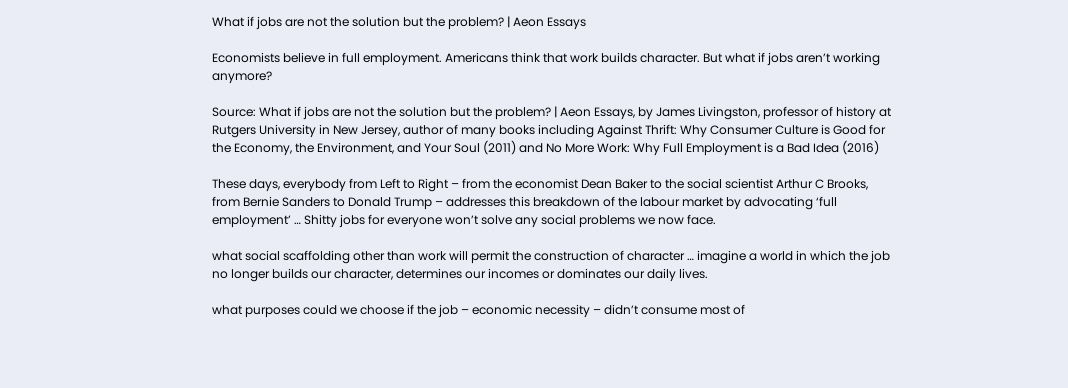What if jobs are not the solution but the problem? | Aeon Essays

Economists believe in full employment. Americans think that work builds character. But what if jobs aren’t working anymore?

Source: What if jobs are not the solution but the problem? | Aeon Essays, by James Livingston, professor of history at Rutgers University in New Jersey, author of many books including Against Thrift: Why Consumer Culture is Good for the Economy, the Environment, and Your Soul (2011) and No More Work: Why Full Employment is a Bad Idea (2016)

These days, everybody from Left to Right – from the economist Dean Baker to the social scientist Arthur C Brooks, from Bernie Sanders to Donald Trump – addresses this breakdown of the labour market by advocating ‘full employment’ … Shitty jobs for everyone won’t solve any social problems we now face.

what social scaffolding other than work will permit the construction of character … imagine a world in which the job no longer builds our character, determines our incomes or dominates our daily lives.

what purposes could we choose if the job – economic necessity – didn’t consume most of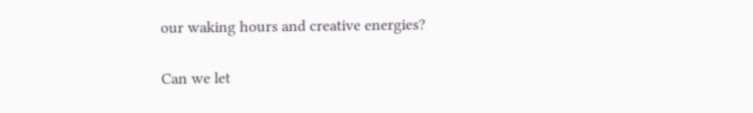our waking hours and creative energies?

Can we let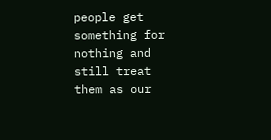people get something for nothing and still treat them as our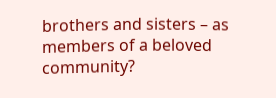brothers and sisters – as members of a beloved community?